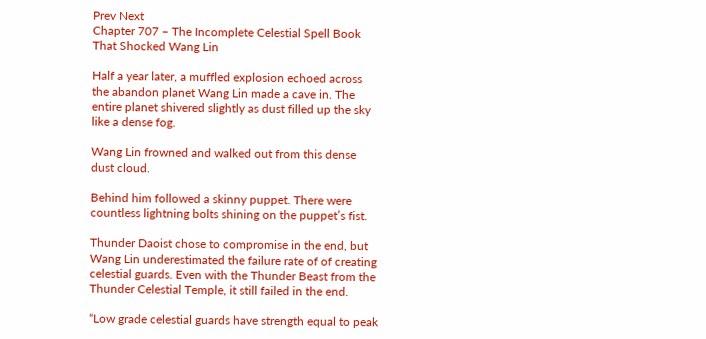Prev Next
Chapter 707 – The Incomplete Celestial Spell Book That Shocked Wang Lin

Half a year later, a muffled explosion echoed across the abandon planet Wang Lin made a cave in. The entire planet shivered slightly as dust filled up the sky like a dense fog.

Wang Lin frowned and walked out from this dense dust cloud.

Behind him followed a skinny puppet. There were countless lightning bolts shining on the puppet’s fist.

Thunder Daoist chose to compromise in the end, but Wang Lin underestimated the failure rate of of creating celestial guards. Even with the Thunder Beast from the Thunder Celestial Temple, it still failed in the end.

“Low grade celestial guards have strength equal to peak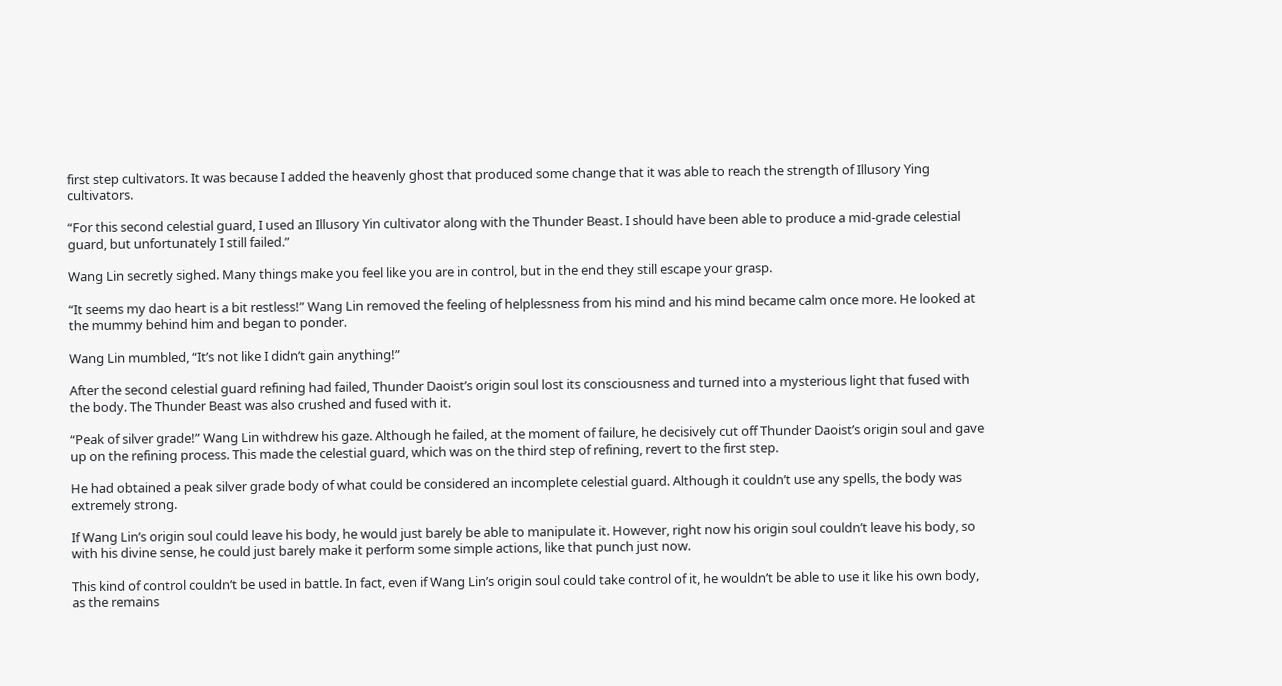first step cultivators. It was because I added the heavenly ghost that produced some change that it was able to reach the strength of Illusory Ying cultivators.

“For this second celestial guard, I used an Illusory Yin cultivator along with the Thunder Beast. I should have been able to produce a mid-grade celestial guard, but unfortunately I still failed.”

Wang Lin secretly sighed. Many things make you feel like you are in control, but in the end they still escape your grasp.

“It seems my dao heart is a bit restless!” Wang Lin removed the feeling of helplessness from his mind and his mind became calm once more. He looked at the mummy behind him and began to ponder.

Wang Lin mumbled, “It’s not like I didn’t gain anything!”

After the second celestial guard refining had failed, Thunder Daoist’s origin soul lost its consciousness and turned into a mysterious light that fused with the body. The Thunder Beast was also crushed and fused with it.

“Peak of silver grade!” Wang Lin withdrew his gaze. Although he failed, at the moment of failure, he decisively cut off Thunder Daoist’s origin soul and gave up on the refining process. This made the celestial guard, which was on the third step of refining, revert to the first step.

He had obtained a peak silver grade body of what could be considered an incomplete celestial guard. Although it couldn’t use any spells, the body was extremely strong.

If Wang Lin’s origin soul could leave his body, he would just barely be able to manipulate it. However, right now his origin soul couldn’t leave his body, so with his divine sense, he could just barely make it perform some simple actions, like that punch just now.

This kind of control couldn’t be used in battle. In fact, even if Wang Lin’s origin soul could take control of it, he wouldn’t be able to use it like his own body, as the remains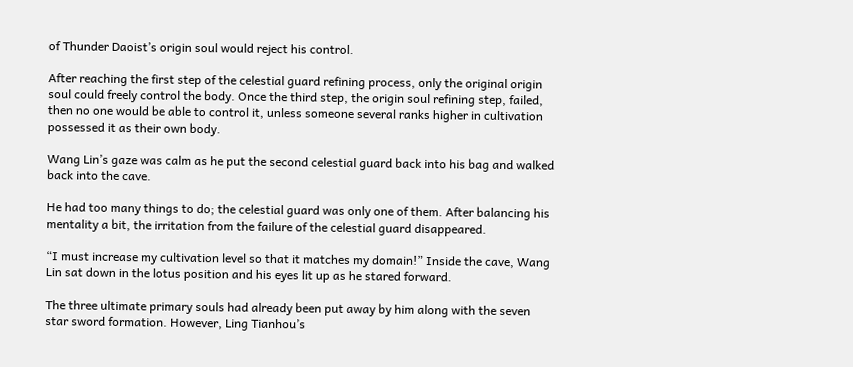of Thunder Daoist’s origin soul would reject his control.

After reaching the first step of the celestial guard refining process, only the original origin soul could freely control the body. Once the third step, the origin soul refining step, failed, then no one would be able to control it, unless someone several ranks higher in cultivation possessed it as their own body.

Wang Lin’s gaze was calm as he put the second celestial guard back into his bag and walked back into the cave.

He had too many things to do; the celestial guard was only one of them. After balancing his mentality a bit, the irritation from the failure of the celestial guard disappeared.

“I must increase my cultivation level so that it matches my domain!” Inside the cave, Wang Lin sat down in the lotus position and his eyes lit up as he stared forward.

The three ultimate primary souls had already been put away by him along with the seven star sword formation. However, Ling Tianhou’s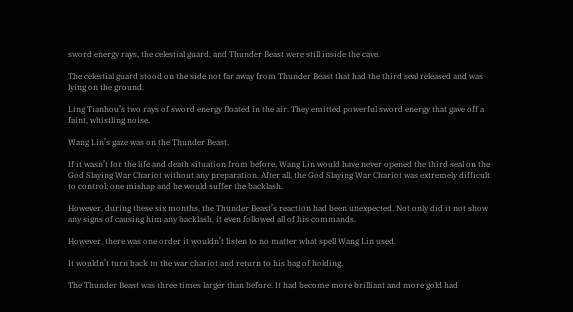sword energy rays, the celestial guard, and Thunder Beast were still inside the cave.

The celestial guard stood on the side not far away from Thunder Beast that had the third seal released and was lying on the ground.

Ling Tianhou’s two rays of sword energy floated in the air. They emitted powerful sword energy that gave off a faint, whistling noise.

Wang Lin’s gaze was on the Thunder Beast.

If it wasn’t for the life and death situation from before, Wang Lin would have never opened the third seal on the God Slaying War Chariot without any preparation. After all, the God Slaying War Chariot was extremely difficult to control; one mishap and he would suffer the backlash.

However, during these six months, the Thunder Beast’s reaction had been unexpected. Not only did it not show any signs of causing him any backlash, it even followed all of his commands.

However, there was one order it wouldn’t listen to no matter what spell Wang Lin used.

It wouldn’t turn back to the war chariot and return to his bag of holding.

The Thunder Beast was three times larger than before. It had become more brilliant and more gold had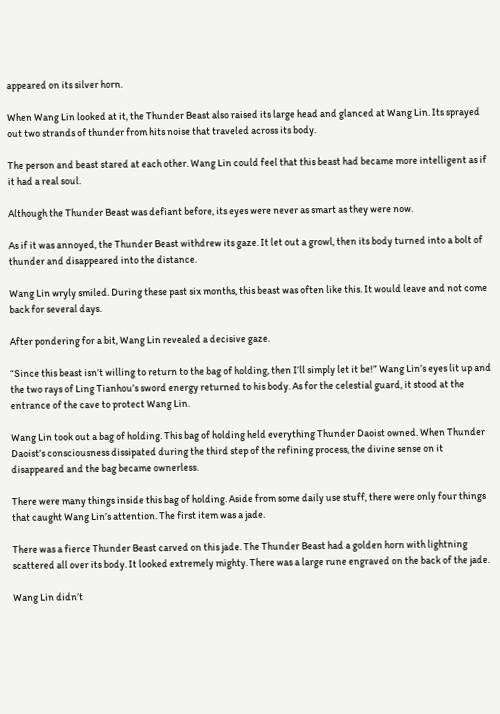appeared on its silver horn.

When Wang Lin looked at it, the Thunder Beast also raised its large head and glanced at Wang Lin. Its sprayed out two strands of thunder from hits noise that traveled across its body.

The person and beast stared at each other. Wang Lin could feel that this beast had became more intelligent as if it had a real soul.

Although the Thunder Beast was defiant before, its eyes were never as smart as they were now.

As if it was annoyed, the Thunder Beast withdrew its gaze. It let out a growl, then its body turned into a bolt of thunder and disappeared into the distance.

Wang Lin wryly smiled. During these past six months, this beast was often like this. It would leave and not come back for several days.

After pondering for a bit, Wang Lin revealed a decisive gaze.

“Since this beast isn’t willing to return to the bag of holding, then I’ll simply let it be!” Wang Lin’s eyes lit up and the two rays of Ling Tianhou’s sword energy returned to his body. As for the celestial guard, it stood at the entrance of the cave to protect Wang Lin.

Wang Lin took out a bag of holding. This bag of holding held everything Thunder Daoist owned. When Thunder Daoist’s consciousness dissipated during the third step of the refining process, the divine sense on it disappeared and the bag became ownerless.

There were many things inside this bag of holding. Aside from some daily use stuff, there were only four things that caught Wang Lin’s attention. The first item was a jade.

There was a fierce Thunder Beast carved on this jade. The Thunder Beast had a golden horn with lightning scattered all over its body. It looked extremely mighty. There was a large rune engraved on the back of the jade.

Wang Lin didn’t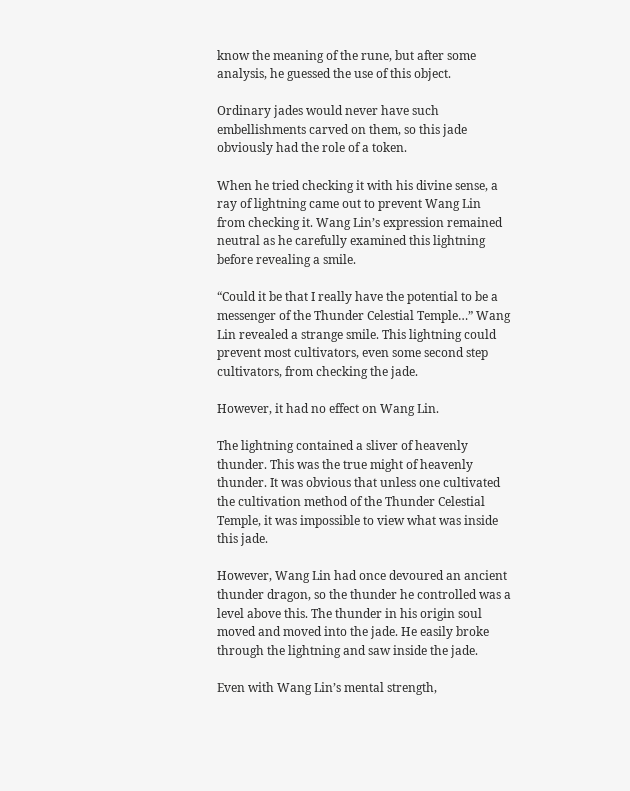know the meaning of the rune, but after some analysis, he guessed the use of this object.

Ordinary jades would never have such embellishments carved on them, so this jade obviously had the role of a token.

When he tried checking it with his divine sense, a ray of lightning came out to prevent Wang Lin from checking it. Wang Lin’s expression remained neutral as he carefully examined this lightning before revealing a smile.

“Could it be that I really have the potential to be a messenger of the Thunder Celestial Temple…” Wang Lin revealed a strange smile. This lightning could prevent most cultivators, even some second step cultivators, from checking the jade.

However, it had no effect on Wang Lin.

The lightning contained a sliver of heavenly thunder. This was the true might of heavenly thunder. It was obvious that unless one cultivated the cultivation method of the Thunder Celestial Temple, it was impossible to view what was inside this jade.

However, Wang Lin had once devoured an ancient thunder dragon, so the thunder he controlled was a level above this. The thunder in his origin soul moved and moved into the jade. He easily broke through the lightning and saw inside the jade.

Even with Wang Lin’s mental strength,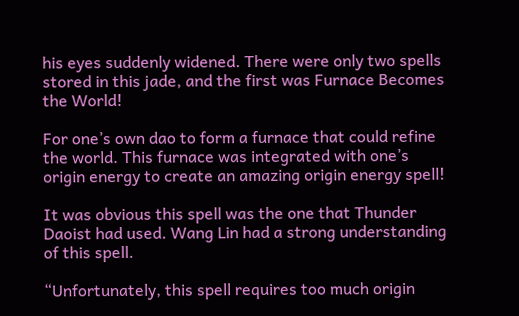his eyes suddenly widened. There were only two spells stored in this jade, and the first was Furnace Becomes the World!

For one’s own dao to form a furnace that could refine the world. This furnace was integrated with one’s origin energy to create an amazing origin energy spell!

It was obvious this spell was the one that Thunder Daoist had used. Wang Lin had a strong understanding of this spell.

“Unfortunately, this spell requires too much origin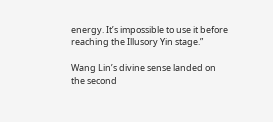energy. It’s impossible to use it before reaching the Illusory Yin stage.”

Wang Lin’s divine sense landed on the second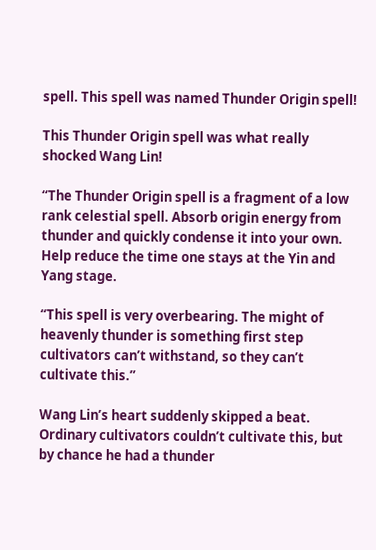spell. This spell was named Thunder Origin spell!

This Thunder Origin spell was what really shocked Wang Lin!

“The Thunder Origin spell is a fragment of a low rank celestial spell. Absorb origin energy from thunder and quickly condense it into your own. Help reduce the time one stays at the Yin and Yang stage.

“This spell is very overbearing. The might of heavenly thunder is something first step cultivators can’t withstand, so they can’t cultivate this.”

Wang Lin’s heart suddenly skipped a beat. Ordinary cultivators couldn’t cultivate this, but by chance he had a thunder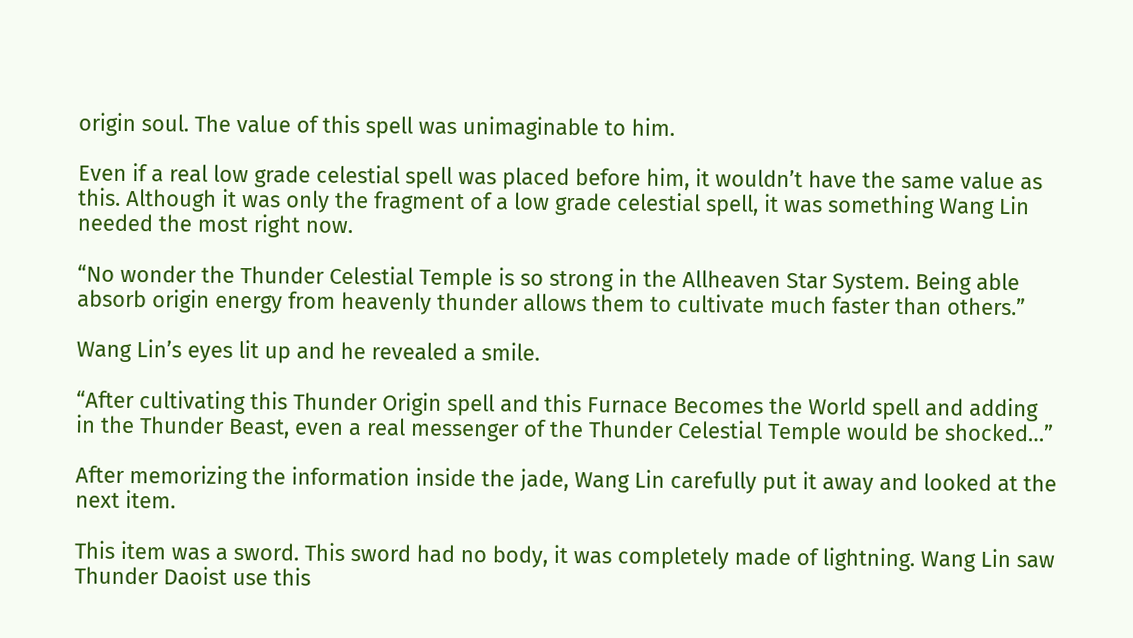origin soul. The value of this spell was unimaginable to him.

Even if a real low grade celestial spell was placed before him, it wouldn’t have the same value as this. Although it was only the fragment of a low grade celestial spell, it was something Wang Lin needed the most right now.

“No wonder the Thunder Celestial Temple is so strong in the Allheaven Star System. Being able absorb origin energy from heavenly thunder allows them to cultivate much faster than others.”

Wang Lin’s eyes lit up and he revealed a smile.

“After cultivating this Thunder Origin spell and this Furnace Becomes the World spell and adding in the Thunder Beast, even a real messenger of the Thunder Celestial Temple would be shocked…”

After memorizing the information inside the jade, Wang Lin carefully put it away and looked at the next item.

This item was a sword. This sword had no body, it was completely made of lightning. Wang Lin saw Thunder Daoist use this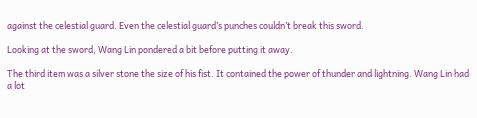against the celestial guard. Even the celestial guard’s punches couldn’t break this sword.

Looking at the sword, Wang Lin pondered a bit before putting it away.

The third item was a silver stone the size of his fist. It contained the power of thunder and lightning. Wang Lin had a lot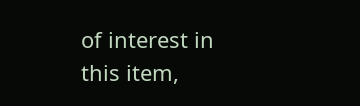of interest in this item,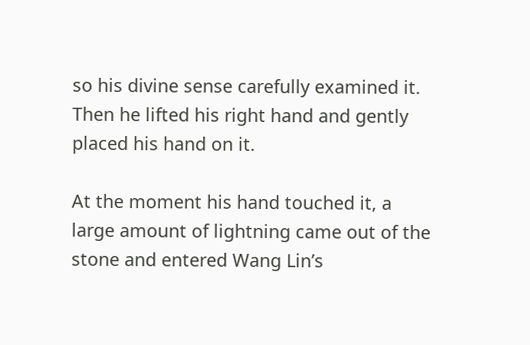so his divine sense carefully examined it. Then he lifted his right hand and gently placed his hand on it.

At the moment his hand touched it, a large amount of lightning came out of the stone and entered Wang Lin’s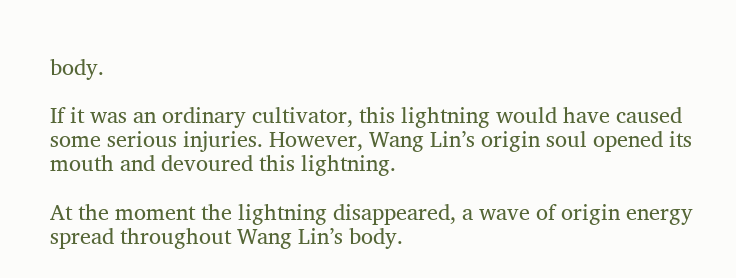body.

If it was an ordinary cultivator, this lightning would have caused some serious injuries. However, Wang Lin’s origin soul opened its mouth and devoured this lightning.

At the moment the lightning disappeared, a wave of origin energy spread throughout Wang Lin’s body.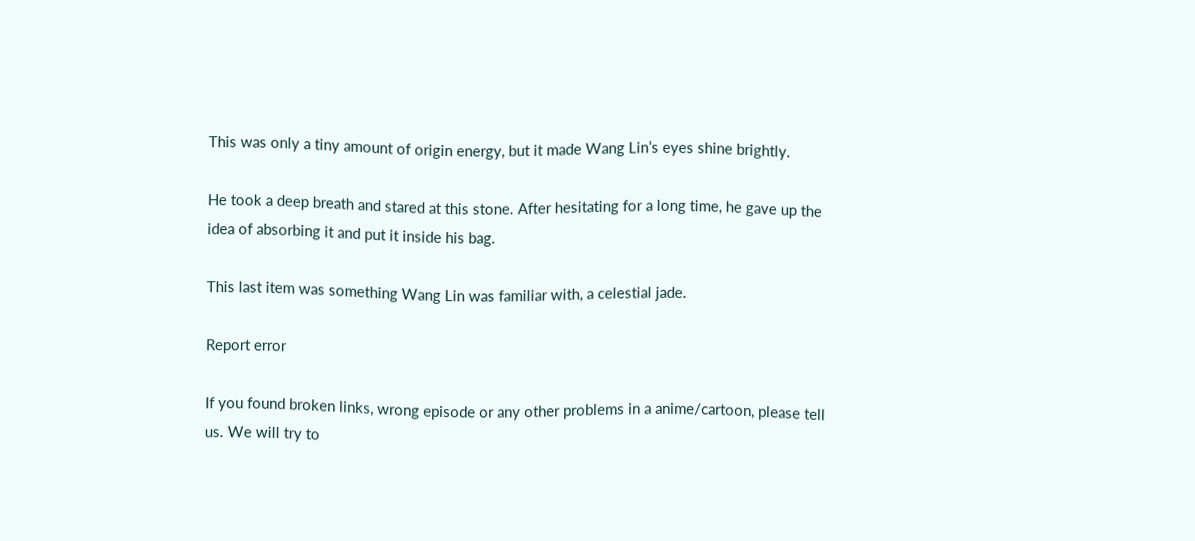This was only a tiny amount of origin energy, but it made Wang Lin’s eyes shine brightly.

He took a deep breath and stared at this stone. After hesitating for a long time, he gave up the idea of absorbing it and put it inside his bag.

This last item was something Wang Lin was familiar with, a celestial jade.

Report error

If you found broken links, wrong episode or any other problems in a anime/cartoon, please tell us. We will try to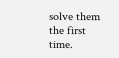solve them the first time.